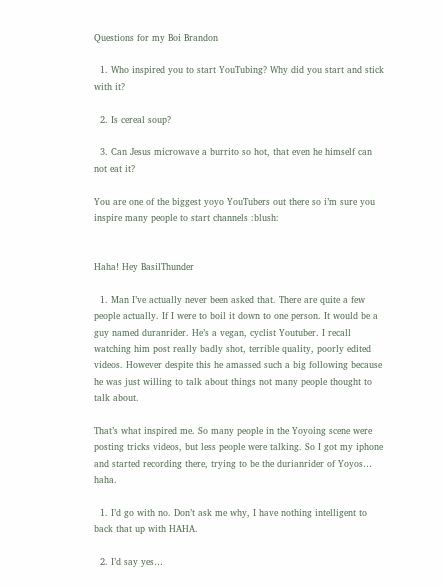Questions for my Boi Brandon

  1. Who inspired you to start YouTubing? Why did you start and stick with it?

  2. Is cereal soup?

  3. Can Jesus microwave a burrito so hot, that even he himself can not eat it?

You are one of the biggest yoyo YouTubers out there so i’m sure you inspire many people to start channels :blush:


Haha! Hey BasilThunder

  1. Man I’ve actually never been asked that. There are quite a few people actually. If I were to boil it down to one person. It would be a guy named duranrider. He’s a vegan, cyclist Youtuber. I recall watching him post really badly shot, terrible quality, poorly edited videos. However despite this he amassed such a big following because he was just willing to talk about things not many people thought to talk about.

That’s what inspired me. So many people in the Yoyoing scene were posting tricks videos, but less people were talking. So I got my iphone and started recording there, trying to be the durianrider of Yoyos… haha.

  1. I’d go with no. Don’t ask me why, I have nothing intelligent to back that up with HAHA.

  2. I’d say yes…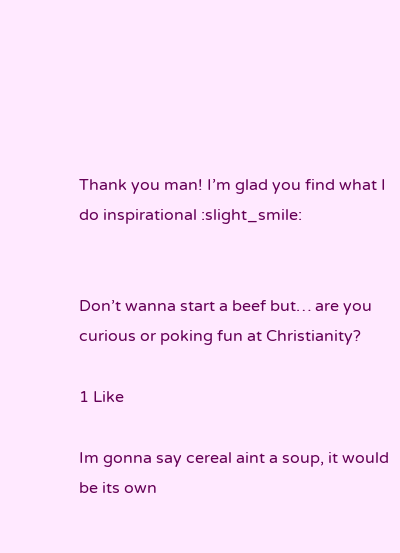Thank you man! I’m glad you find what I do inspirational :slight_smile:


Don’t wanna start a beef but… are you curious or poking fun at Christianity?

1 Like

Im gonna say cereal aint a soup, it would be its own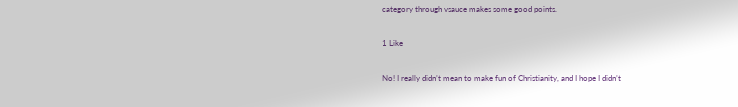category through vsauce makes some good points.

1 Like

No! I really didn’t mean to make fun of Christianity, and I hope I didn’t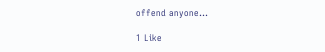offend anyone…

1 Like